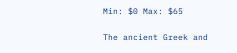Min: $0 Max: $65

The ancient Greek and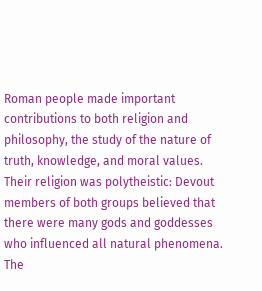Roman people made important contributions to both religion and philosophy, the study of the nature of truth, knowledge, and moral values. Their religion was polytheistic: Devout members of both groups believed that there were many gods and goddesses who influenced all natural phenomena. The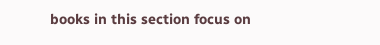books in this section focus on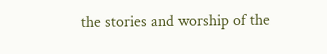the stories and worship of the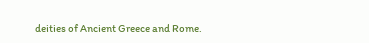deities of Ancient Greece and Rome.